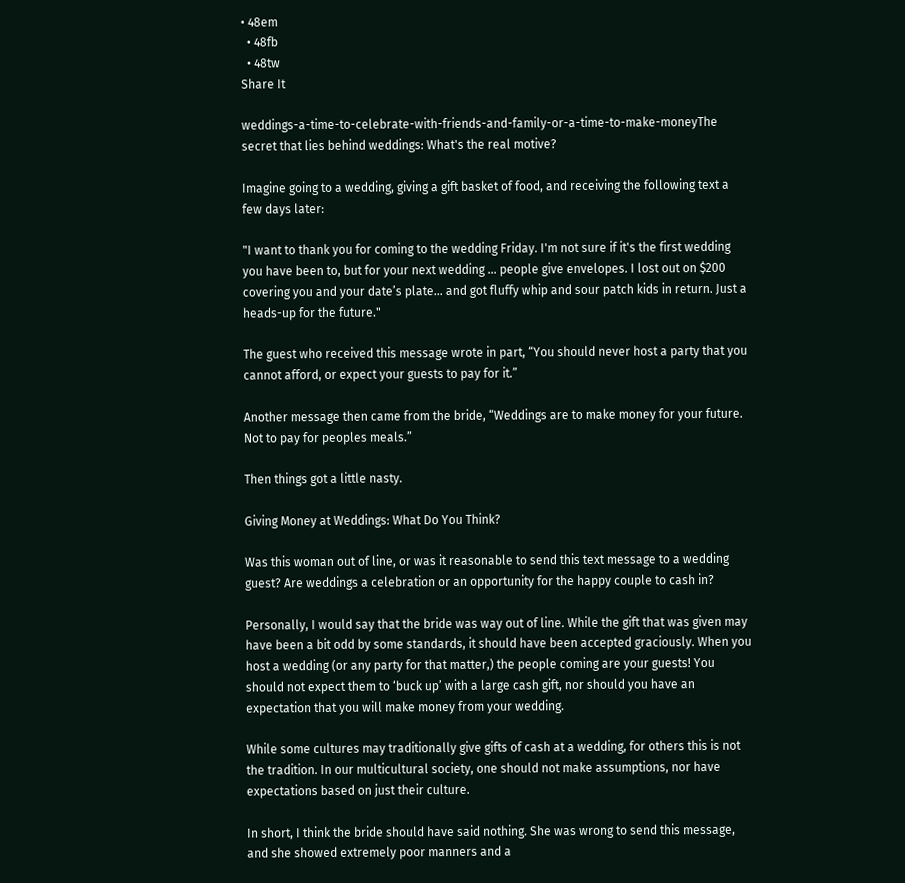• 48em
  • 48fb
  • 48tw
Share It

weddings-a-time-to-celebrate-with-friends-and-family-or-a-time-to-make-moneyThe secret that lies behind weddings: What's the real motive?

Imagine going to a wedding, giving a gift basket of food, and receiving the following text a few days later:

"I want to thank you for coming to the wedding Friday. I'm not sure if it's the first wedding you have been to, but for your next wedding … people give envelopes. I lost out on $200 covering you and your date’s plate… and got fluffy whip and sour patch kids in return. Just a heads-up for the future."

The guest who received this message wrote in part, “You should never host a party that you cannot afford, or expect your guests to pay for it.”

Another message then came from the bride, “Weddings are to make money for your future. Not to pay for peoples meals.”

Then things got a little nasty.

Giving Money at Weddings: What Do You Think?

Was this woman out of line, or was it reasonable to send this text message to a wedding guest? Are weddings a celebration or an opportunity for the happy couple to cash in?

Personally, I would say that the bride was way out of line. While the gift that was given may have been a bit odd by some standards, it should have been accepted graciously. When you host a wedding (or any party for that matter,) the people coming are your guests! You should not expect them to ‘buck up’ with a large cash gift, nor should you have an expectation that you will make money from your wedding.

While some cultures may traditionally give gifts of cash at a wedding, for others this is not the tradition. In our multicultural society, one should not make assumptions, nor have expectations based on just their culture.

In short, I think the bride should have said nothing. She was wrong to send this message, and she showed extremely poor manners and a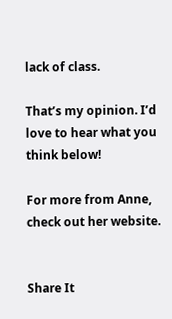lack of class.

That’s my opinion. I’d love to hear what you think below!

For more from Anne, check out her website.


Share It